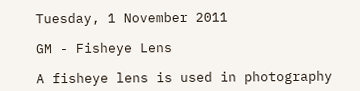Tuesday, 1 November 2011

GM - Fisheye Lens

A fisheye lens is used in photography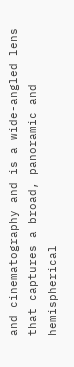and cinematography and is a wide-angled lens that captures a broad, panoramic and hemispherical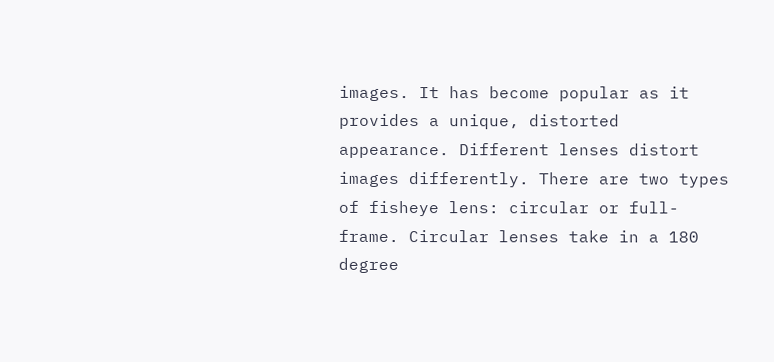images. It has become popular as it provides a unique, distorted appearance. Different lenses distort images differently. There are two types of fisheye lens: circular or full-frame. Circular lenses take in a 180 degree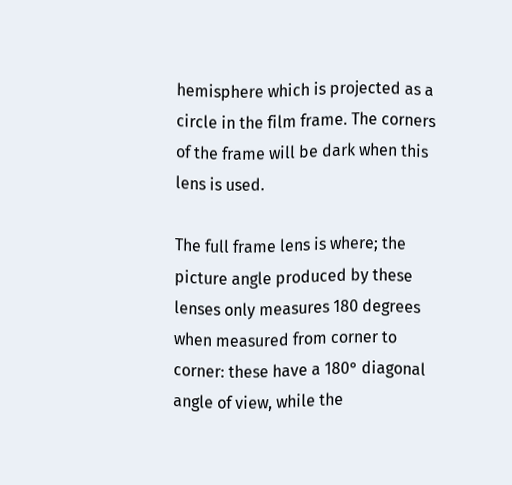hemisphere which is projected as a circle in the film frame. The corners of the frame will be dark when this lens is used.

The full frame lens is where; the picture angle produced by these lenses only measures 180 degrees when measured from corner to corner: these have a 180° diagonal angle of view, while the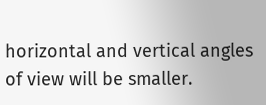horizontal and vertical angles of view will be smaller.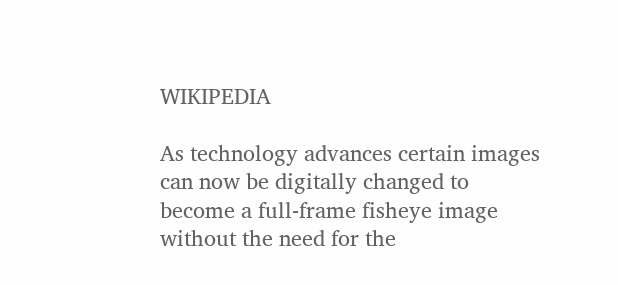WIKIPEDIA

As technology advances certain images can now be digitally changed to become a full-frame fisheye image without the need for the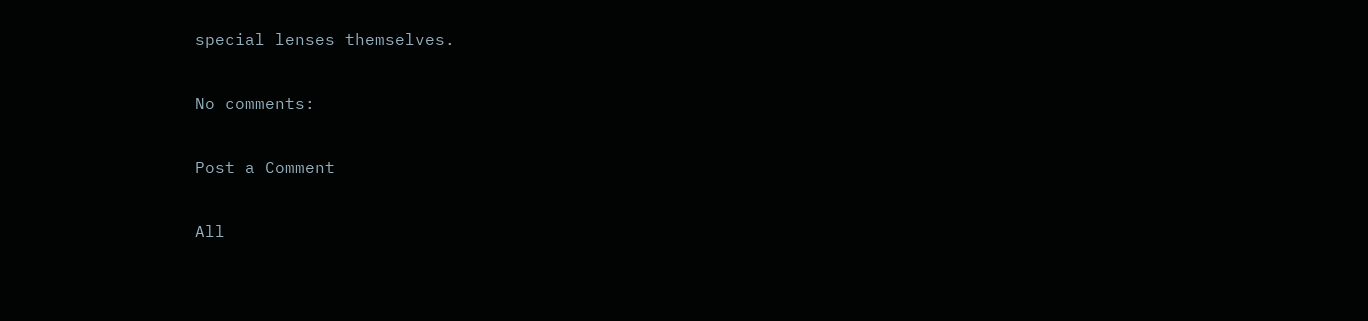special lenses themselves.

No comments:

Post a Comment

All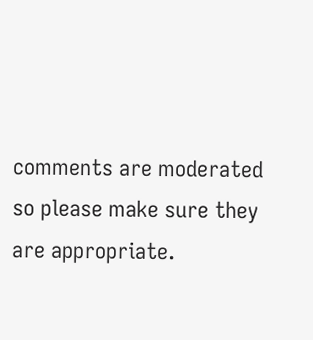comments are moderated so please make sure they are appropriate.